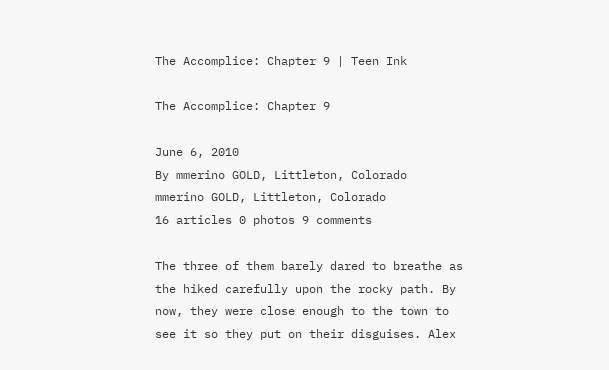The Accomplice: Chapter 9 | Teen Ink

The Accomplice: Chapter 9

June 6, 2010
By mmerino GOLD, Littleton, Colorado
mmerino GOLD, Littleton, Colorado
16 articles 0 photos 9 comments

The three of them barely dared to breathe as the hiked carefully upon the rocky path. By now, they were close enough to the town to see it so they put on their disguises. Alex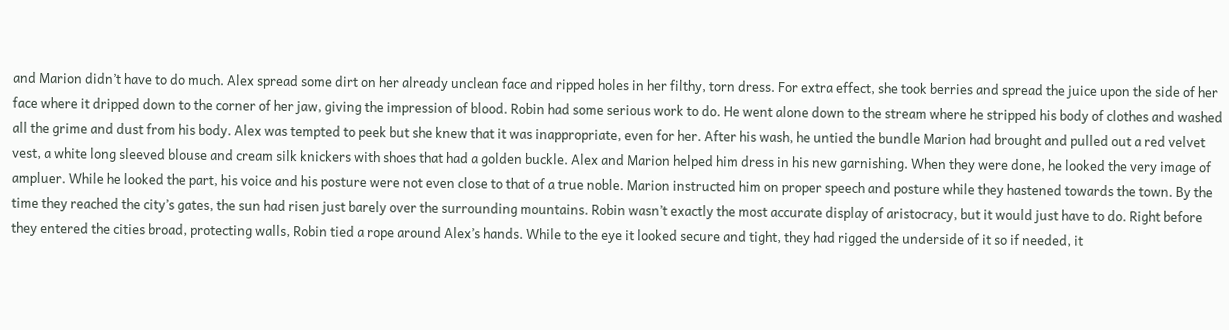and Marion didn’t have to do much. Alex spread some dirt on her already unclean face and ripped holes in her filthy, torn dress. For extra effect, she took berries and spread the juice upon the side of her face where it dripped down to the corner of her jaw, giving the impression of blood. Robin had some serious work to do. He went alone down to the stream where he stripped his body of clothes and washed all the grime and dust from his body. Alex was tempted to peek but she knew that it was inappropriate, even for her. After his wash, he untied the bundle Marion had brought and pulled out a red velvet vest, a white long sleeved blouse and cream silk knickers with shoes that had a golden buckle. Alex and Marion helped him dress in his new garnishing. When they were done, he looked the very image of ampluer. While he looked the part, his voice and his posture were not even close to that of a true noble. Marion instructed him on proper speech and posture while they hastened towards the town. By the time they reached the city’s gates, the sun had risen just barely over the surrounding mountains. Robin wasn’t exactly the most accurate display of aristocracy, but it would just have to do. Right before they entered the cities broad, protecting walls, Robin tied a rope around Alex’s hands. While to the eye it looked secure and tight, they had rigged the underside of it so if needed, it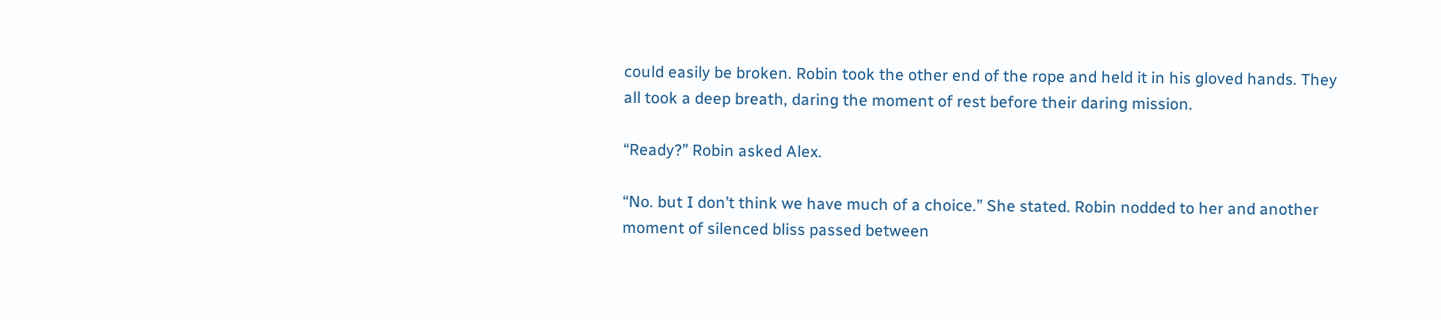could easily be broken. Robin took the other end of the rope and held it in his gloved hands. They all took a deep breath, daring the moment of rest before their daring mission.

“Ready?” Robin asked Alex.

“No. but I don’t think we have much of a choice.” She stated. Robin nodded to her and another moment of silenced bliss passed between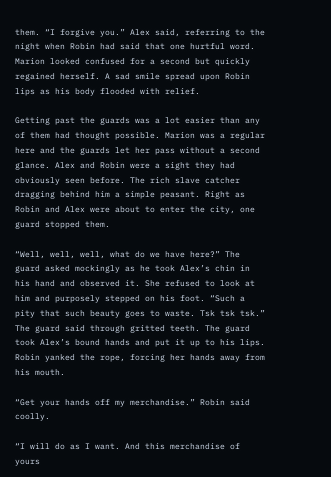them. “I forgive you.” Alex said, referring to the night when Robin had said that one hurtful word. Marion looked confused for a second but quickly regained herself. A sad smile spread upon Robin lips as his body flooded with relief.

Getting past the guards was a lot easier than any of them had thought possible. Marion was a regular here and the guards let her pass without a second glance. Alex and Robin were a sight they had obviously seen before. The rich slave catcher dragging behind him a simple peasant. Right as Robin and Alex were about to enter the city, one guard stopped them.

“Well, well, well, what do we have here?” The guard asked mockingly as he took Alex’s chin in his hand and observed it. She refused to look at him and purposely stepped on his foot. “Such a pity that such beauty goes to waste. Tsk tsk tsk.” The guard said through gritted teeth. The guard took Alex’s bound hands and put it up to his lips. Robin yanked the rope, forcing her hands away from his mouth.

“Get your hands off my merchandise.” Robin said coolly.

“I will do as I want. And this merchandise of yours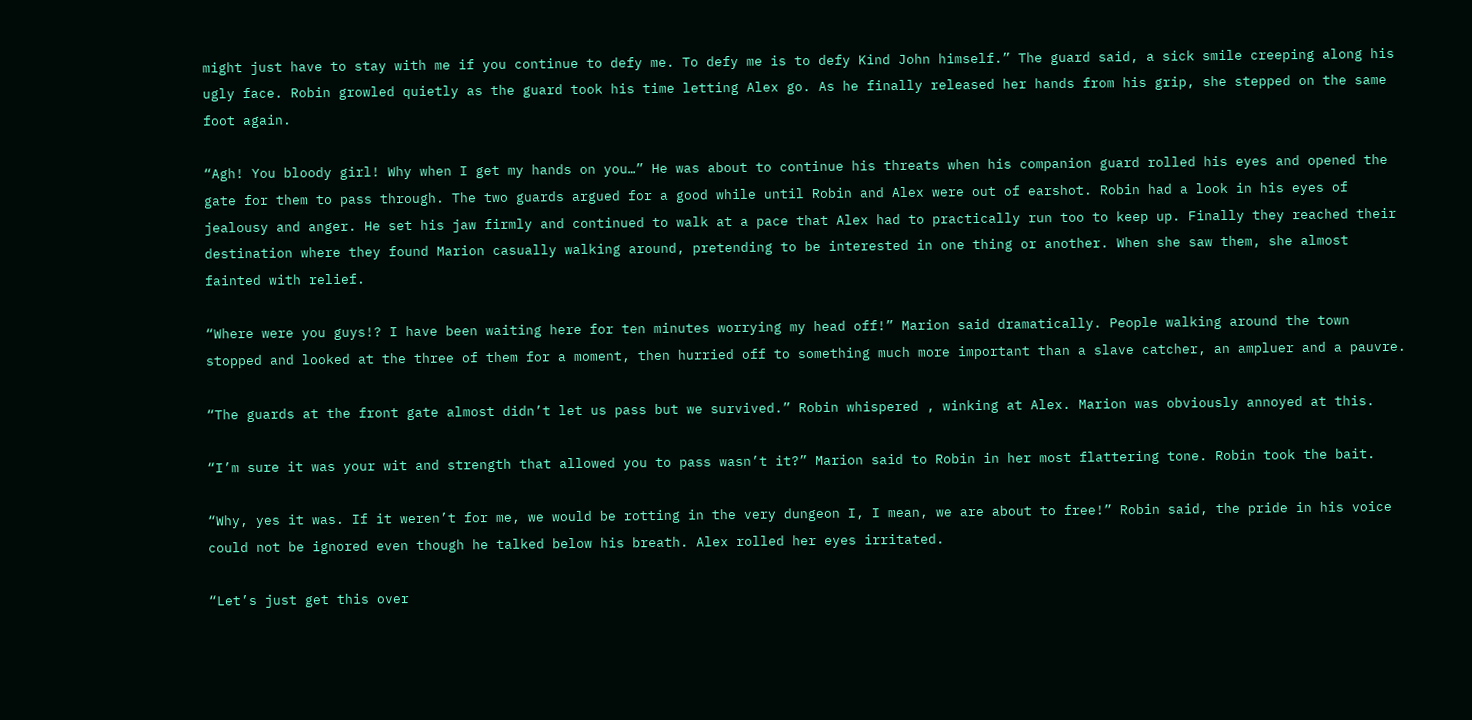might just have to stay with me if you continue to defy me. To defy me is to defy Kind John himself.” The guard said, a sick smile creeping along his ugly face. Robin growled quietly as the guard took his time letting Alex go. As he finally released her hands from his grip, she stepped on the same foot again.

“Agh! You bloody girl! Why when I get my hands on you…” He was about to continue his threats when his companion guard rolled his eyes and opened the gate for them to pass through. The two guards argued for a good while until Robin and Alex were out of earshot. Robin had a look in his eyes of jealousy and anger. He set his jaw firmly and continued to walk at a pace that Alex had to practically run too to keep up. Finally they reached their destination where they found Marion casually walking around, pretending to be interested in one thing or another. When she saw them, she almost fainted with relief.

“Where were you guys!? I have been waiting here for ten minutes worrying my head off!” Marion said dramatically. People walking around the town stopped and looked at the three of them for a moment, then hurried off to something much more important than a slave catcher, an ampluer and a pauvre.

“The guards at the front gate almost didn’t let us pass but we survived.” Robin whispered , winking at Alex. Marion was obviously annoyed at this.

“I’m sure it was your wit and strength that allowed you to pass wasn’t it?” Marion said to Robin in her most flattering tone. Robin took the bait.

“Why, yes it was. If it weren’t for me, we would be rotting in the very dungeon I, I mean, we are about to free!” Robin said, the pride in his voice could not be ignored even though he talked below his breath. Alex rolled her eyes irritated.

“Let’s just get this over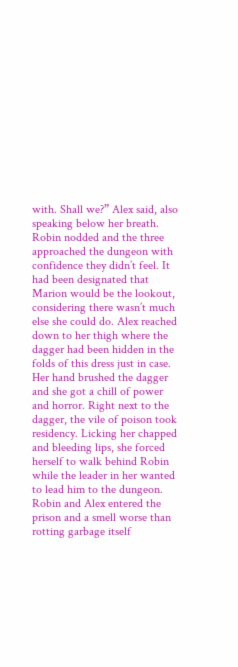with. Shall we?” Alex said, also speaking below her breath. Robin nodded and the three approached the dungeon with confidence they didn’t feel. It had been designated that Marion would be the lookout, considering there wasn’t much else she could do. Alex reached down to her thigh where the dagger had been hidden in the folds of this dress just in case. Her hand brushed the dagger and she got a chill of power and horror. Right next to the dagger, the vile of poison took residency. Licking her chapped and bleeding lips, she forced herself to walk behind Robin while the leader in her wanted to lead him to the dungeon. Robin and Alex entered the prison and a smell worse than rotting garbage itself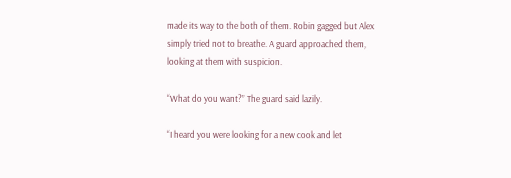made its way to the both of them. Robin gagged but Alex simply tried not to breathe. A guard approached them, looking at them with suspicion.

“What do you want?” The guard said lazily.

“I heard you were looking for a new cook and let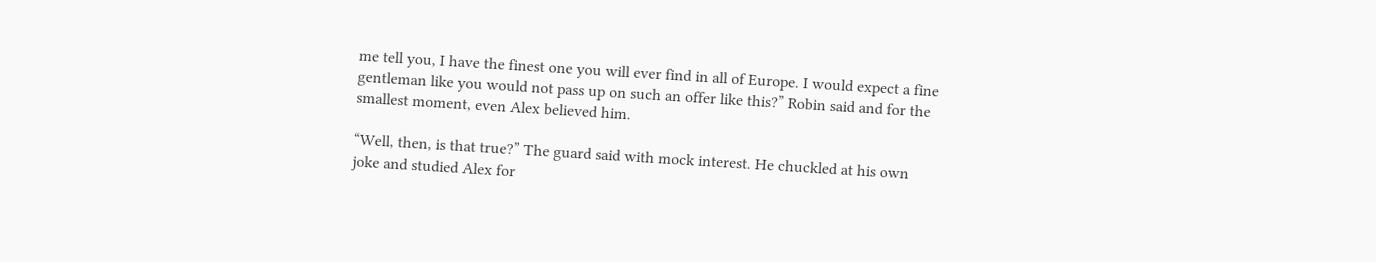me tell you, I have the finest one you will ever find in all of Europe. I would expect a fine gentleman like you would not pass up on such an offer like this?” Robin said and for the smallest moment, even Alex believed him.

“Well, then, is that true?” The guard said with mock interest. He chuckled at his own joke and studied Alex for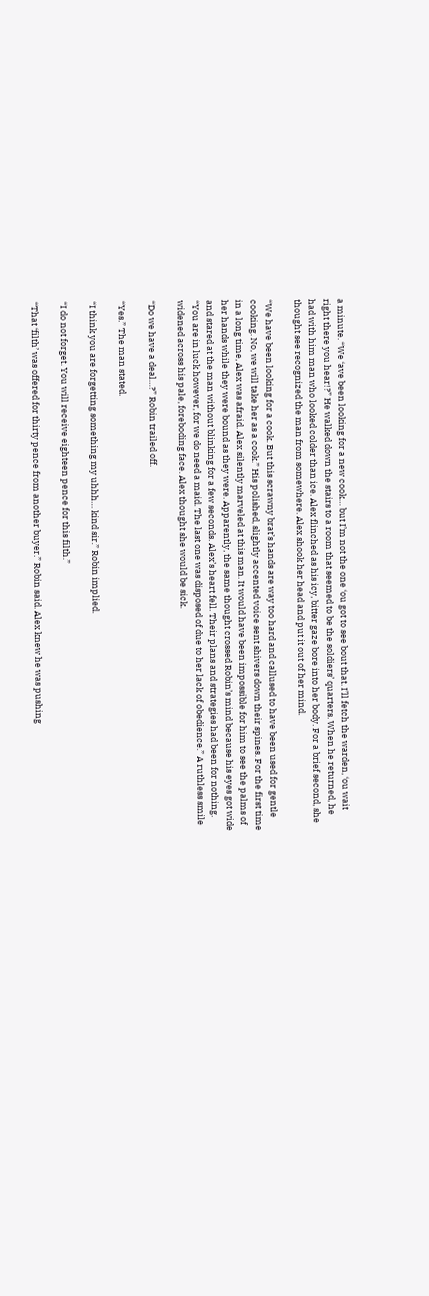a minute. “We ‘ave been looking for a new cook… but I’m not the one ‘ou got to see bout that. I’ll fetch the warden, ‘ou wait right there you hear!?” He walked down the stairs to a room that seemed to be the soldiers’ quarters. When he returned, he had with him man who looked colder than ice. Alex flinched as his icy, bitter gaze bore into her body. For a brief second, she thought see recognized the man from somewhere. Alex shook her head and put it out of her mind.

“We have been looking for a cook. But this scrawny brat’s hands are way too hard and callused to have been used for gentle cooking. No, we will take her as a cook.” His polished, slightly accented voice sent shivers down their spines. For the first time in a long time, Alex was afraid. Alex silently marveled at this man. It would have been impossible for him to see the palms of her hands while they were bound as they were. Apparently, the same thought crossed Robin’s mind because his eyes got wide and stared at the man without blinking for a few seconds. Alex’s heart fell. Their plans and strategies had been for nothing. “You are in luck however, for we do need a maid. The last one was disposed of due to her lack of obedience.” A ruthless smile widened across his pale, foreboding face. Alex thought she would be sick.

“Do we have a deal…?” Robin trailed off.

“Yes.” The man stated.

“I think you are forgetting something my uhhh… kind sir.” Robin implied.

“I do not forget. You will receive eighteen pence for this filth.”

“That ‘filth’ was offered for thirty pence from another buyer.” Robin said. Alex knew he was pushing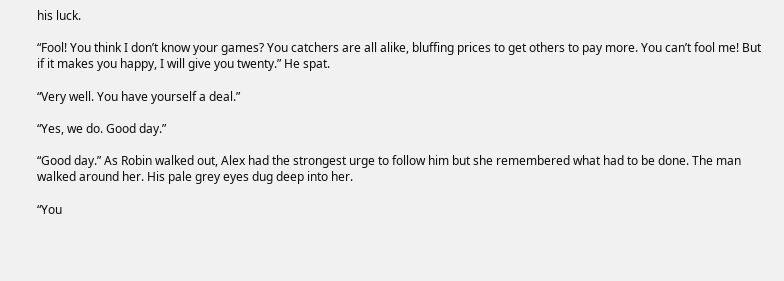his luck.

“Fool! You think I don’t know your games? You catchers are all alike, bluffing prices to get others to pay more. You can’t fool me! But if it makes you happy, I will give you twenty.” He spat.

“Very well. You have yourself a deal.”

“Yes, we do. Good day.”

“Good day.” As Robin walked out, Alex had the strongest urge to follow him but she remembered what had to be done. The man walked around her. His pale grey eyes dug deep into her.

“You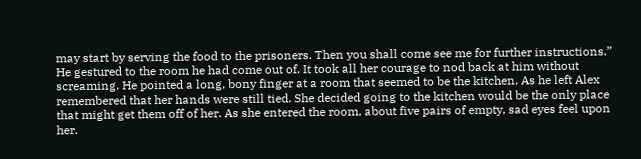may start by serving the food to the prisoners. Then you shall come see me for further instructions.” He gestured to the room he had come out of. It took all her courage to nod back at him without screaming. He pointed a long, bony finger at a room that seemed to be the kitchen. As he left Alex remembered that her hands were still tied. She decided going to the kitchen would be the only place that might get them off of her. As she entered the room, about five pairs of empty, sad eyes feel upon her.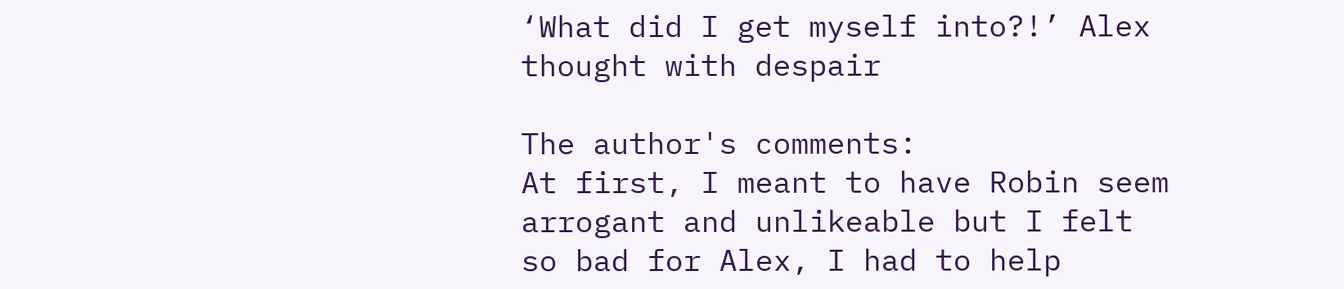‘What did I get myself into?!’ Alex thought with despair

The author's comments:
At first, I meant to have Robin seem arrogant and unlikeable but I felt so bad for Alex, I had to help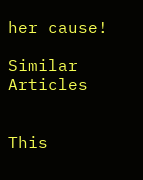her cause!

Similar Articles


This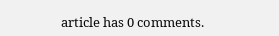article has 0 comments.